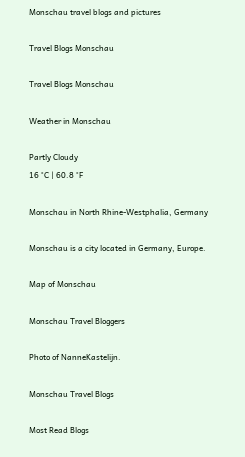Monschau travel blogs and pictures

Travel Blogs Monschau

Travel Blogs Monschau

Weather in Monschau

Partly Cloudy
16 °C | 60.8 °F

Monschau in North Rhine-Westphalia, Germany

Monschau is a city located in Germany, Europe.

Map of Monschau

Monschau Travel Bloggers

Photo of NanneKastelijn.

Monschau Travel Blogs

Most Read Blogs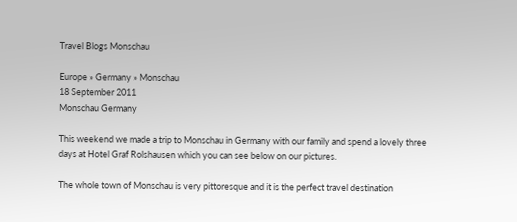Travel Blogs Monschau

Europe » Germany » Monschau
18 September 2011
Monschau Germany

This weekend we made a trip to Monschau in Germany with our family and spend a lovely three days at Hotel Graf Rolshausen which you can see below on our pictures.

The whole town of Monschau is very pittoresque and it is the perfect travel destination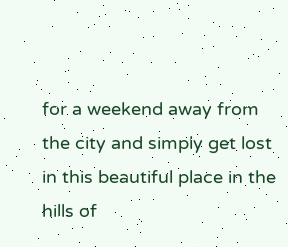for a weekend away from the city and simply get lost in this beautiful place in the hills of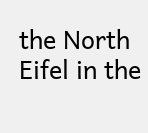the North Eifel in the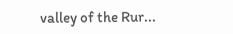valley of the Rur...